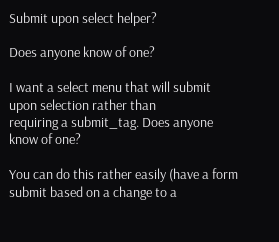Submit upon select helper?

Does anyone know of one?

I want a select menu that will submit upon selection rather than
requiring a submit_tag. Does anyone know of one?

You can do this rather easily (have a form submit based on a change to a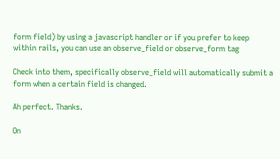form field) by using a javascript handler or if you prefer to keep
within rails, you can use an observe_field or observe_form tag

Check into them, specifically observe_field will automatically submit a
form when a certain field is changed.

Ah perfect. Thanks.

On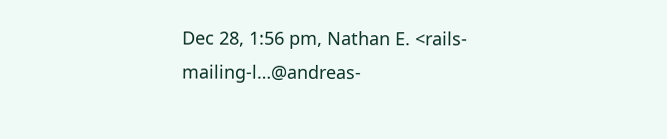Dec 28, 1:56 pm, Nathan E. <rails-mailing-l…@andreas-